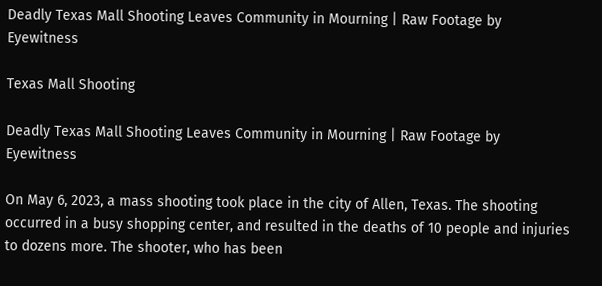Deadly Texas Mall Shooting Leaves Community in Mourning | Raw Footage by Eyewitness

Texas Mall Shooting

Deadly Texas Mall Shooting Leaves Community in Mourning | Raw Footage by Eyewitness

On May 6, 2023, a mass shooting took place in the city of Allen, Texas. The shooting occurred in a busy shopping center, and resulted in the deaths of 10 people and injuries to dozens more. The shooter, who has been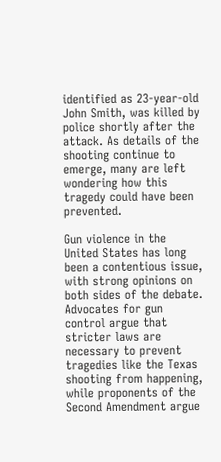identified as 23-year-old John Smith, was killed by police shortly after the attack. As details of the shooting continue to emerge, many are left wondering how this tragedy could have been prevented.

Gun violence in the United States has long been a contentious issue, with strong opinions on both sides of the debate. Advocates for gun control argue that stricter laws are necessary to prevent tragedies like the Texas shooting from happening, while proponents of the Second Amendment argue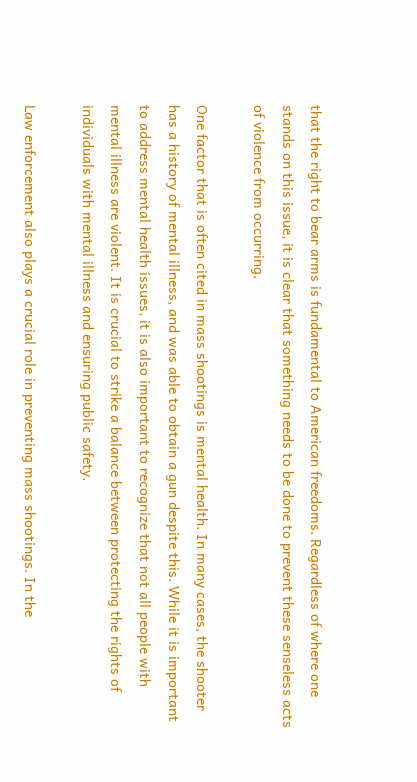that the right to bear arms is fundamental to American freedoms. Regardless of where one stands on this issue, it is clear that something needs to be done to prevent these senseless acts of violence from occurring.

One factor that is often cited in mass shootings is mental health. In many cases, the shooter has a history of mental illness, and was able to obtain a gun despite this. While it is important to address mental health issues, it is also important to recognize that not all people with mental illness are violent. It is crucial to strike a balance between protecting the rights of individuals with mental illness and ensuring public safety.

Law enforcement also plays a crucial role in preventing mass shootings. In the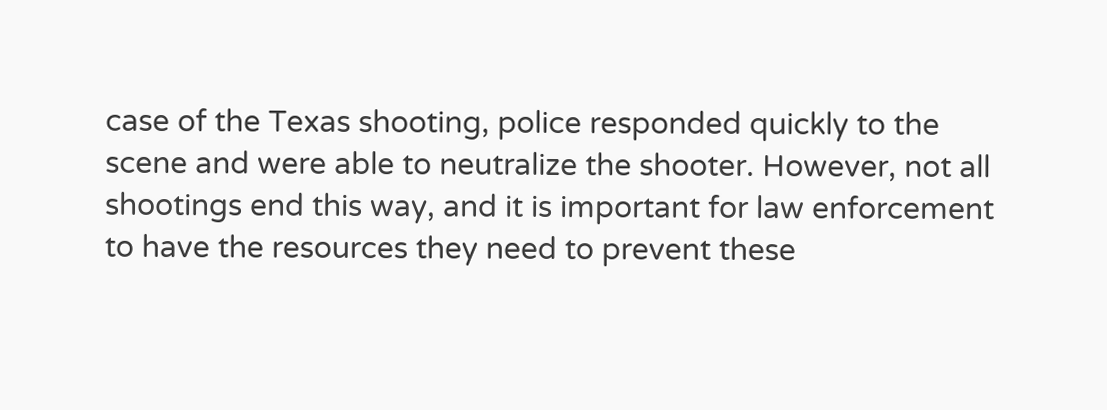case of the Texas shooting, police responded quickly to the scene and were able to neutralize the shooter. However, not all shootings end this way, and it is important for law enforcement to have the resources they need to prevent these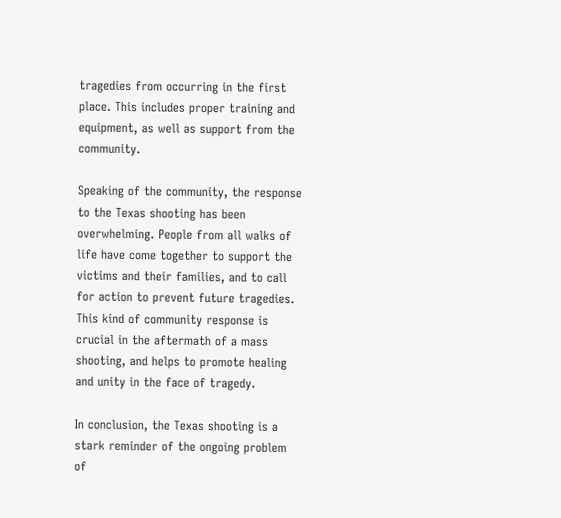tragedies from occurring in the first place. This includes proper training and equipment, as well as support from the community.

Speaking of the community, the response to the Texas shooting has been overwhelming. People from all walks of life have come together to support the victims and their families, and to call for action to prevent future tragedies. This kind of community response is crucial in the aftermath of a mass shooting, and helps to promote healing and unity in the face of tragedy.

In conclusion, the Texas shooting is a stark reminder of the ongoing problem of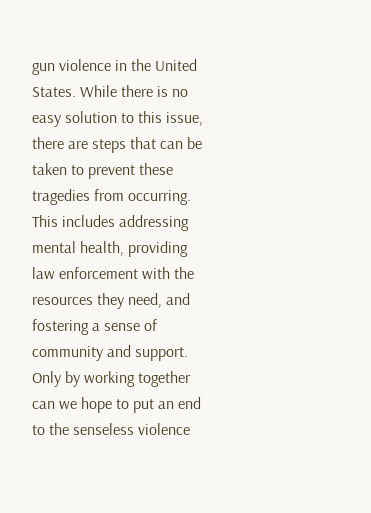gun violence in the United States. While there is no easy solution to this issue, there are steps that can be taken to prevent these tragedies from occurring. This includes addressing mental health, providing law enforcement with the resources they need, and fostering a sense of community and support. Only by working together can we hope to put an end to the senseless violence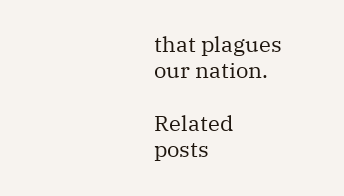that plagues our nation.

Related posts